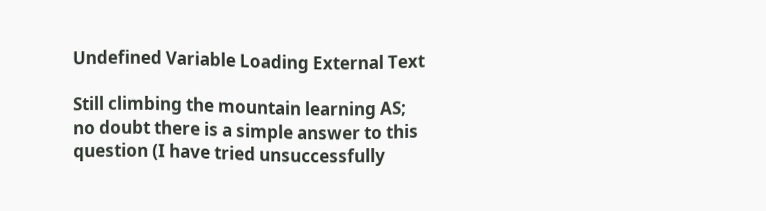Undefined Variable Loading External Text

Still climbing the mountain learning AS; no doubt there is a simple answer to this question (I have tried unsuccessfully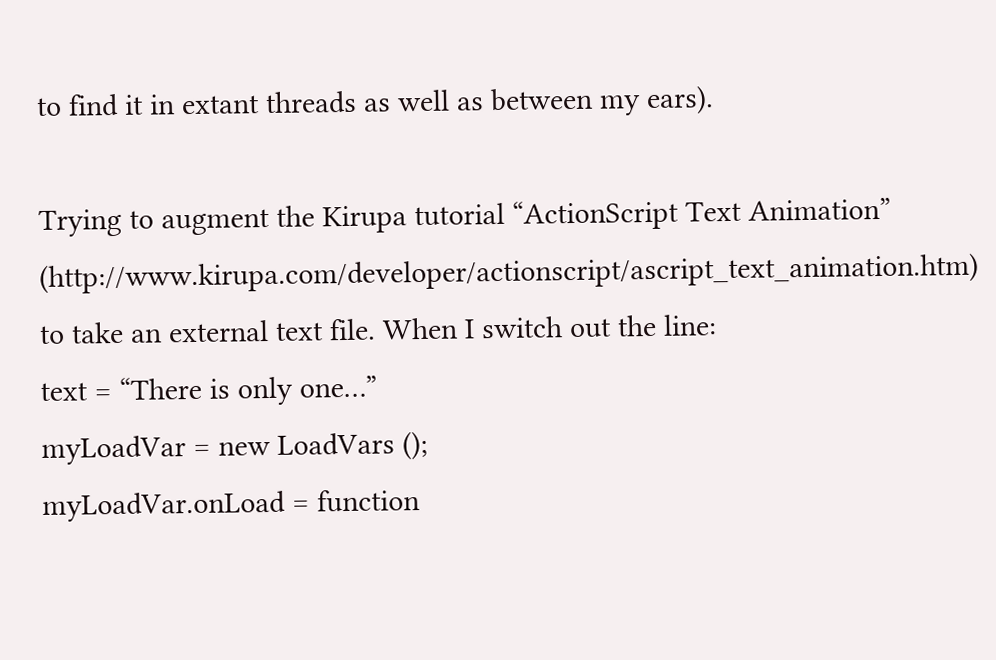to find it in extant threads as well as between my ears).

Trying to augment the Kirupa tutorial “ActionScript Text Animation” (http://www.kirupa.com/developer/actionscript/ascript_text_animation.htm)
to take an external text file. When I switch out the line:
text = “There is only one…”
myLoadVar = new LoadVars ();
myLoadVar.onLoad = function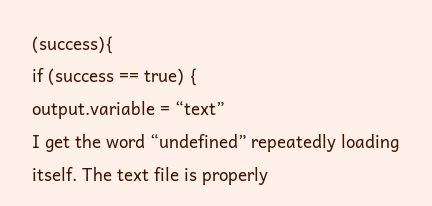(success){
if (success == true) {
output.variable = “text”
I get the word “undefined” repeatedly loading itself. The text file is properly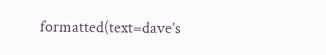formatted(text=dave’s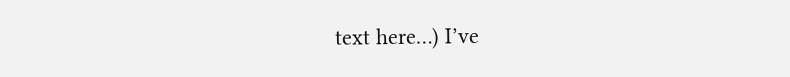text here…) I’ve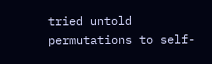tried untold permutations to self-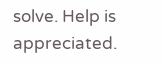solve. Help is appreciated.